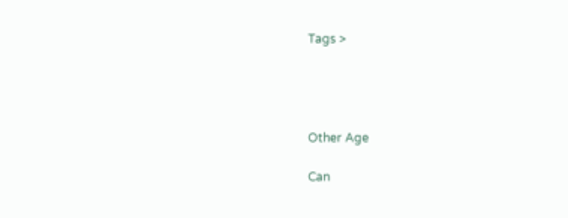Tags >




Other Age

Can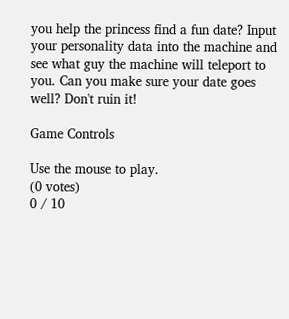you help the princess find a fun date? Input your personality data into the machine and see what guy the machine will teleport to you. Can you make sure your date goes well? Don't ruin it!

Game Controls

Use the mouse to play.
(0 votes)
0 / 10